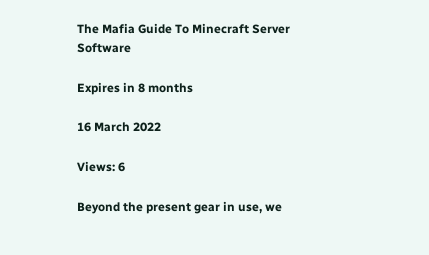The Mafia Guide To Minecraft Server Software

Expires in 8 months

16 March 2022

Views: 6

Beyond the present gear in use, we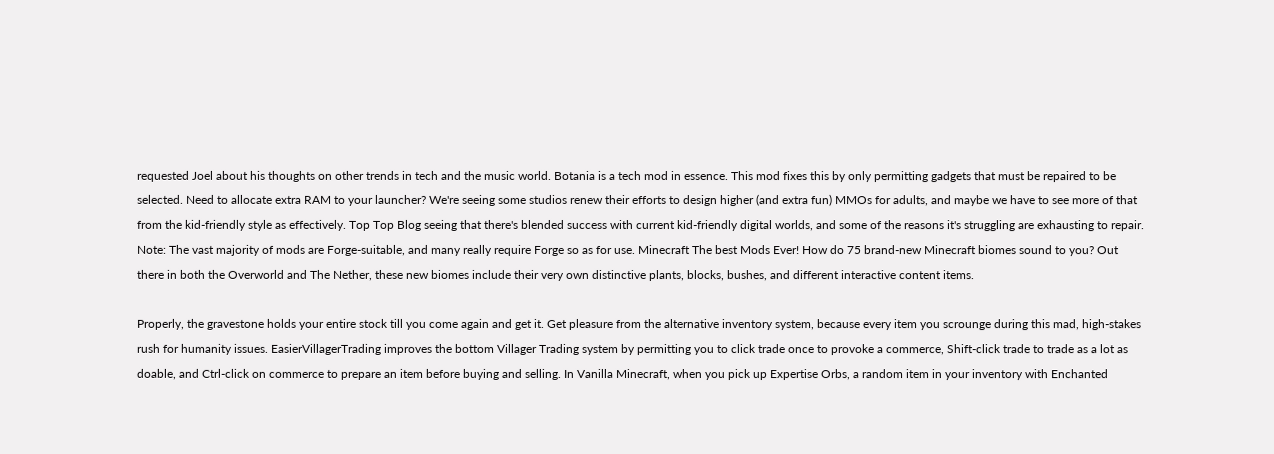requested Joel about his thoughts on other trends in tech and the music world. Botania is a tech mod in essence. This mod fixes this by only permitting gadgets that must be repaired to be selected. Need to allocate extra RAM to your launcher? We're seeing some studios renew their efforts to design higher (and extra fun) MMOs for adults, and maybe we have to see more of that from the kid-friendly style as effectively. Top Top Blog seeing that there's blended success with current kid-friendly digital worlds, and some of the reasons it's struggling are exhausting to repair. Note: The vast majority of mods are Forge-suitable, and many really require Forge so as for use. Minecraft The best Mods Ever! How do 75 brand-new Minecraft biomes sound to you? Out there in both the Overworld and The Nether, these new biomes include their very own distinctive plants, blocks, bushes, and different interactive content items.

Properly, the gravestone holds your entire stock till you come again and get it. Get pleasure from the alternative inventory system, because every item you scrounge during this mad, high-stakes rush for humanity issues. EasierVillagerTrading improves the bottom Villager Trading system by permitting you to click trade once to provoke a commerce, Shift-click trade to trade as a lot as doable, and Ctrl-click on commerce to prepare an item before buying and selling. In Vanilla Minecraft, when you pick up Expertise Orbs, a random item in your inventory with Enchanted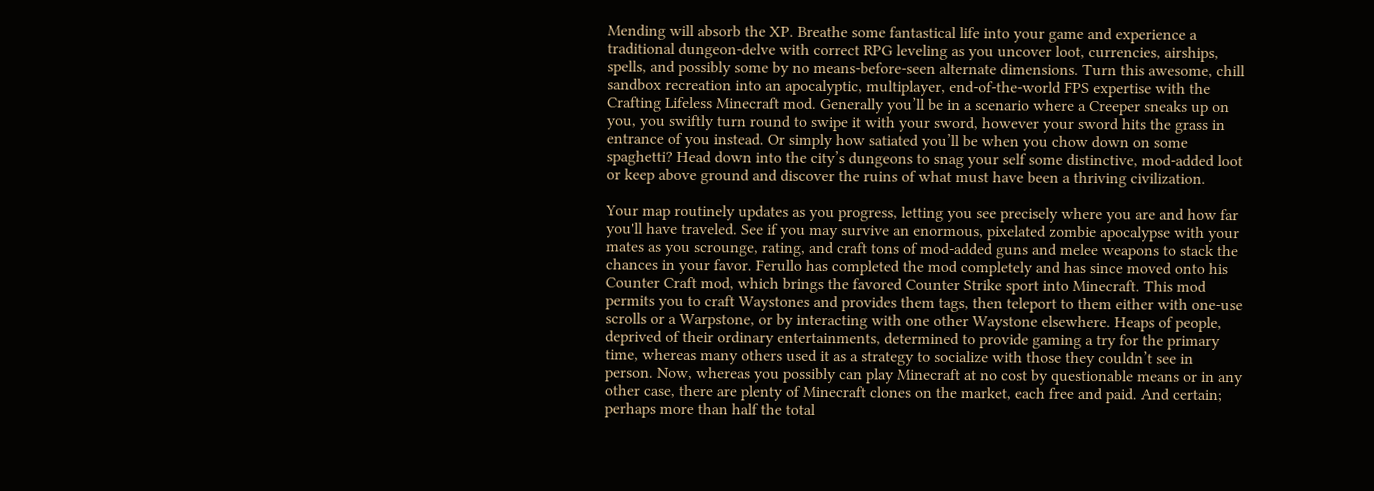Mending will absorb the XP. Breathe some fantastical life into your game and experience a traditional dungeon-delve with correct RPG leveling as you uncover loot, currencies, airships, spells, and possibly some by no means-before-seen alternate dimensions. Turn this awesome, chill sandbox recreation into an apocalyptic, multiplayer, end-of-the-world FPS expertise with the Crafting Lifeless Minecraft mod. Generally you’ll be in a scenario where a Creeper sneaks up on you, you swiftly turn round to swipe it with your sword, however your sword hits the grass in entrance of you instead. Or simply how satiated you’ll be when you chow down on some spaghetti? Head down into the city’s dungeons to snag your self some distinctive, mod-added loot or keep above ground and discover the ruins of what must have been a thriving civilization.

Your map routinely updates as you progress, letting you see precisely where you are and how far you'll have traveled. See if you may survive an enormous, pixelated zombie apocalypse with your mates as you scrounge, rating, and craft tons of mod-added guns and melee weapons to stack the chances in your favor. Ferullo has completed the mod completely and has since moved onto his Counter Craft mod, which brings the favored Counter Strike sport into Minecraft. This mod permits you to craft Waystones and provides them tags, then teleport to them either with one-use scrolls or a Warpstone, or by interacting with one other Waystone elsewhere. Heaps of people, deprived of their ordinary entertainments, determined to provide gaming a try for the primary time, whereas many others used it as a strategy to socialize with those they couldn’t see in person. Now, whereas you possibly can play Minecraft at no cost by questionable means or in any other case, there are plenty of Minecraft clones on the market, each free and paid. And certain; perhaps more than half the total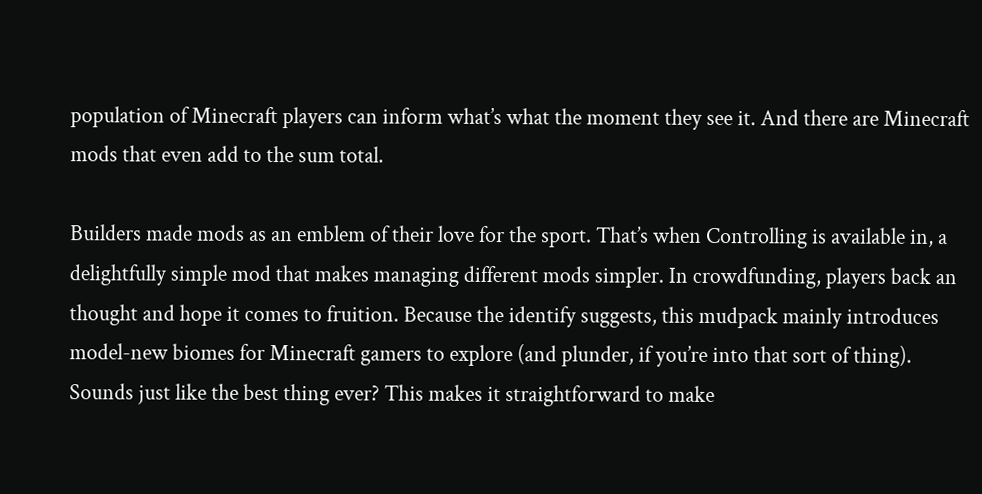population of Minecraft players can inform what’s what the moment they see it. And there are Minecraft mods that even add to the sum total.

Builders made mods as an emblem of their love for the sport. That’s when Controlling is available in, a delightfully simple mod that makes managing different mods simpler. In crowdfunding, players back an thought and hope it comes to fruition. Because the identify suggests, this mudpack mainly introduces model-new biomes for Minecraft gamers to explore (and plunder, if you’re into that sort of thing). Sounds just like the best thing ever? This makes it straightforward to make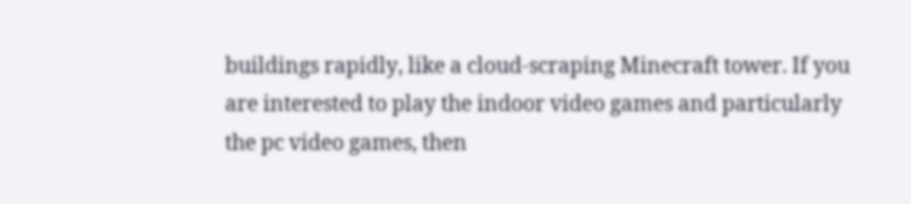buildings rapidly, like a cloud-scraping Minecraft tower. If you are interested to play the indoor video games and particularly the pc video games, then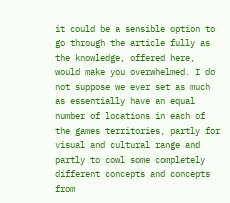it could be a sensible option to go through the article fully as the knowledge, offered here, would make you overwhelmed. I do not suppose we ever set as much as essentially have an equal number of locations in each of the games territories, partly for visual and cultural range and partly to cowl some completely different concepts and concepts from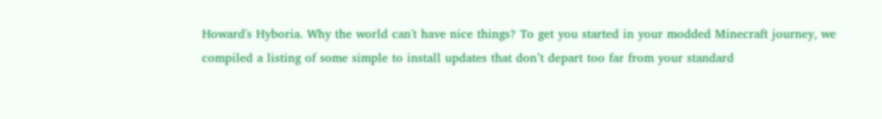Howard's Hyboria. Why the world can't have nice things? To get you started in your modded Minecraft journey, we compiled a listing of some simple to install updates that don’t depart too far from your standard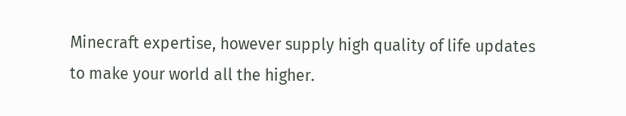Minecraft expertise, however supply high quality of life updates to make your world all the higher.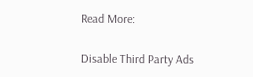Read More:

Disable Third Party Ads